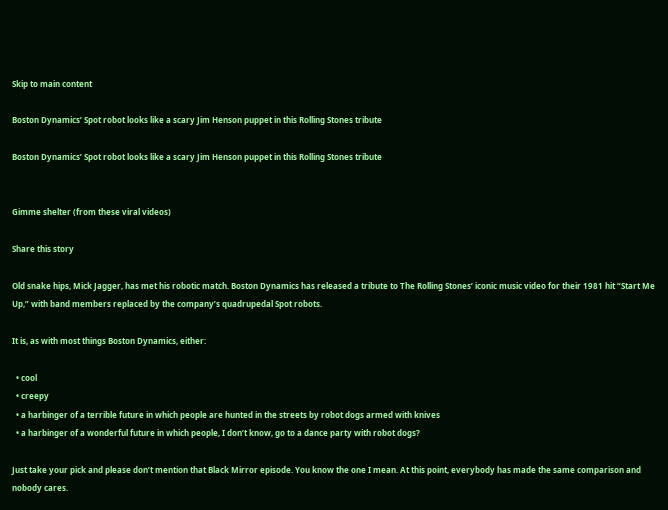Skip to main content

Boston Dynamics’ Spot robot looks like a scary Jim Henson puppet in this Rolling Stones tribute

Boston Dynamics’ Spot robot looks like a scary Jim Henson puppet in this Rolling Stones tribute


Gimme shelter (from these viral videos)

Share this story

Old snake hips, Mick Jagger, has met his robotic match. Boston Dynamics has released a tribute to The Rolling Stones’ iconic music video for their 1981 hit “Start Me Up,” with band members replaced by the company’s quadrupedal Spot robots.

It is, as with most things Boston Dynamics, either:

  • cool
  • creepy
  • a harbinger of a terrible future in which people are hunted in the streets by robot dogs armed with knives
  • a harbinger of a wonderful future in which people, I don’t know, go to a dance party with robot dogs?

Just take your pick and please don’t mention that Black Mirror episode. You know the one I mean. At this point, everybody has made the same comparison and nobody cares.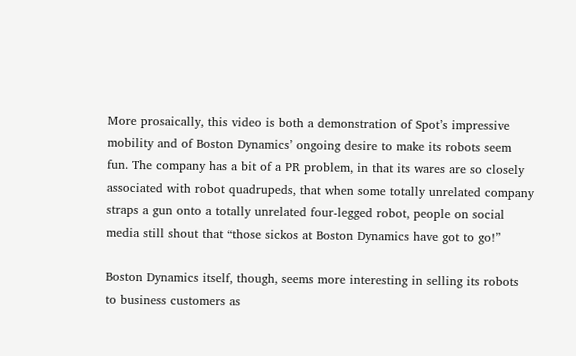More prosaically, this video is both a demonstration of Spot’s impressive mobility and of Boston Dynamics’ ongoing desire to make its robots seem fun. The company has a bit of a PR problem, in that its wares are so closely associated with robot quadrupeds, that when some totally unrelated company straps a gun onto a totally unrelated four-legged robot, people on social media still shout that “those sickos at Boston Dynamics have got to go!”

Boston Dynamics itself, though, seems more interesting in selling its robots to business customers as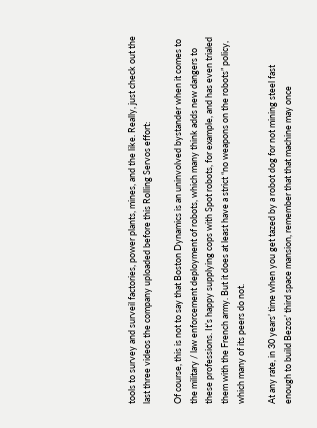tools to survey and surveil factories, power plants, mines, and the like. Really, just check out the last three videos the company uploaded before this Rolling Servos effort:

Of course, this is not to say that Boston Dynamics is an uninvolved bystander when it comes to the military / law enforcement deployment of robots, which many think adds new dangers to these professions. It’s happy supplying cops with Spot robots, for example, and has even trialed them with the French army. But it does at least have a strict “no weapons on the robots” policy, which many of its peers do not.

At any rate, in 30 years’ time when you get tazed by a robot dog for not mining steel fast enough to build Bezos’ third space mansion, remember that that machine may once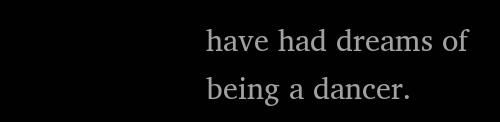have had dreams of being a dancer.